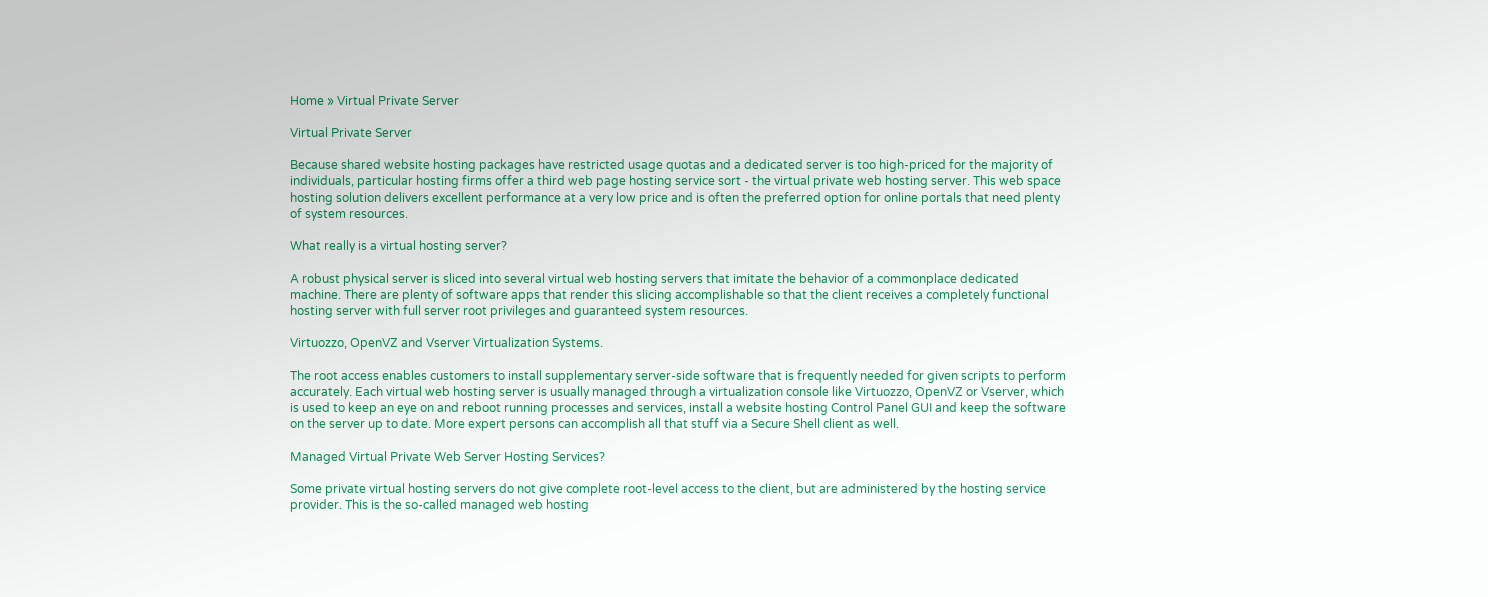Home » Virtual Private Server

Virtual Private Server

Because shared website hosting packages have restricted usage quotas and a dedicated server is too high-priced for the majority of individuals, particular hosting firms offer a third web page hosting service sort - the virtual private web hosting server. This web space hosting solution delivers excellent performance at a very low price and is often the preferred option for online portals that need plenty of system resources.

What really is a virtual hosting server?

A robust physical server is sliced into several virtual web hosting servers that imitate the behavior of a commonplace dedicated machine. There are plenty of software apps that render this slicing accomplishable so that the client receives a completely functional hosting server with full server root privileges and guaranteed system resources.

Virtuozzo, OpenVZ and Vserver Virtualization Systems.

The root access enables customers to install supplementary server-side software that is frequently needed for given scripts to perform accurately. Each virtual web hosting server is usually managed through a virtualization console like Virtuozzo, OpenVZ or Vserver, which is used to keep an eye on and reboot running processes and services, install a website hosting Control Panel GUI and keep the software on the server up to date. More expert persons can accomplish all that stuff via a Secure Shell client as well.

Managed Virtual Private Web Server Hosting Services?

Some private virtual hosting servers do not give complete root-level access to the client, but are administered by the hosting service provider. This is the so-called managed web hosting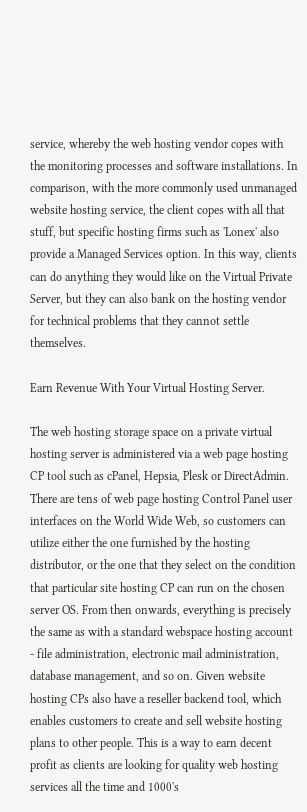service, whereby the web hosting vendor copes with the monitoring processes and software installations. In comparison, with the more commonly used unmanaged website hosting service, the client copes with all that stuff, but specific hosting firms such as 'Lonex' also provide a Managed Services option. In this way, clients can do anything they would like on the Virtual Private Server, but they can also bank on the hosting vendor for technical problems that they cannot settle themselves.

Earn Revenue With Your Virtual Hosting Server.

The web hosting storage space on a private virtual hosting server is administered via a web page hosting CP tool such as cPanel, Hepsia, Plesk or DirectAdmin. There are tens of web page hosting Control Panel user interfaces on the World Wide Web, so customers can utilize either the one furnished by the hosting distributor, or the one that they select on the condition that particular site hosting CP can run on the chosen server OS. From then onwards, everything is precisely the same as with a standard webspace hosting account - file administration, electronic mail administration, database management, and so on. Given website hosting CPs also have a reseller backend tool, which enables customers to create and sell website hosting plans to other people. This is a way to earn decent profit as clients are looking for quality web hosting services all the time and 1000's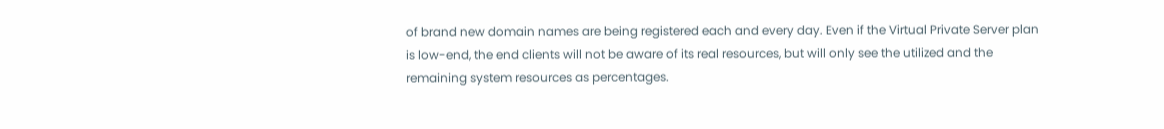of brand new domain names are being registered each and every day. Even if the Virtual Private Server plan is low-end, the end clients will not be aware of its real resources, but will only see the utilized and the remaining system resources as percentages.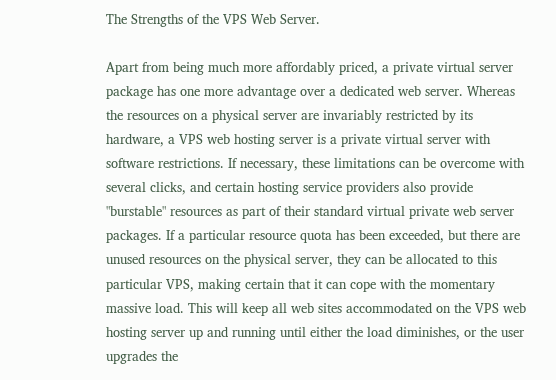The Strengths of the VPS Web Server.

Apart from being much more affordably priced, a private virtual server package has one more advantage over a dedicated web server. Whereas the resources on a physical server are invariably restricted by its hardware, a VPS web hosting server is a private virtual server with software restrictions. If necessary, these limitations can be overcome with several clicks, and certain hosting service providers also provide "burstable" resources as part of their standard virtual private web server packages. If a particular resource quota has been exceeded, but there are unused resources on the physical server, they can be allocated to this particular VPS, making certain that it can cope with the momentary massive load. This will keep all web sites accommodated on the VPS web hosting server up and running until either the load diminishes, or the user upgrades the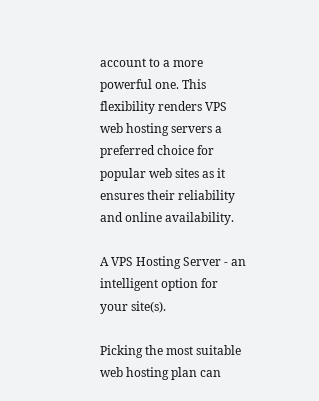account to a more powerful one. This flexibility renders VPS web hosting servers a preferred choice for popular web sites as it ensures their reliability and online availability.

A VPS Hosting Server - an intelligent option for your site(s).

Picking the most suitable web hosting plan can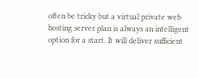often be tricky but a virtual private web hosting server plan is always an intelligent option for a start. It will deliver sufficient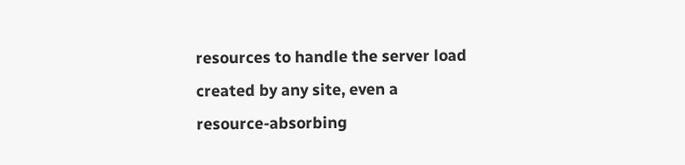resources to handle the server load created by any site, even a resource-absorbing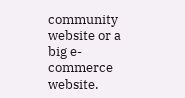community website or a big e-commerce website.